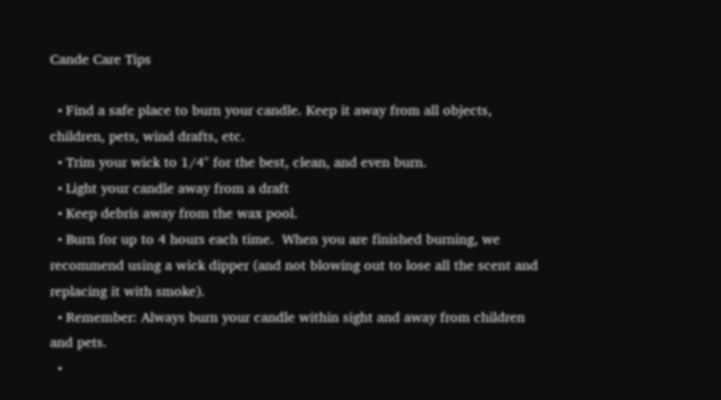Cande Care Tips

  • Find a safe place to burn your candle. Keep it away from all objects, children, pets, wind drafts, etc.
  • Trim your wick to 1/4" for the best, clean, and even burn.
  • Light your candle away from a draft
  • Keep debris away from the wax pool.
  • Burn for up to 4 hours each time.  When you are finished burning, we recommend using a wick dipper (and not blowing out to lose all the scent and replacing it with smoke).
  • Remember: Always burn your candle within sight and away from children and pets.
  •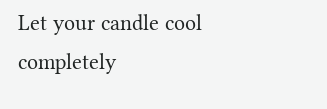Let your candle cool completely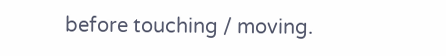before touching / moving.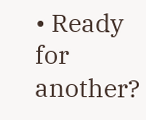• Ready for another?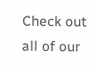Check out all of our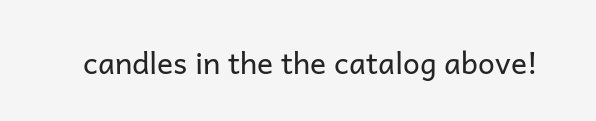candles in the the catalog above!